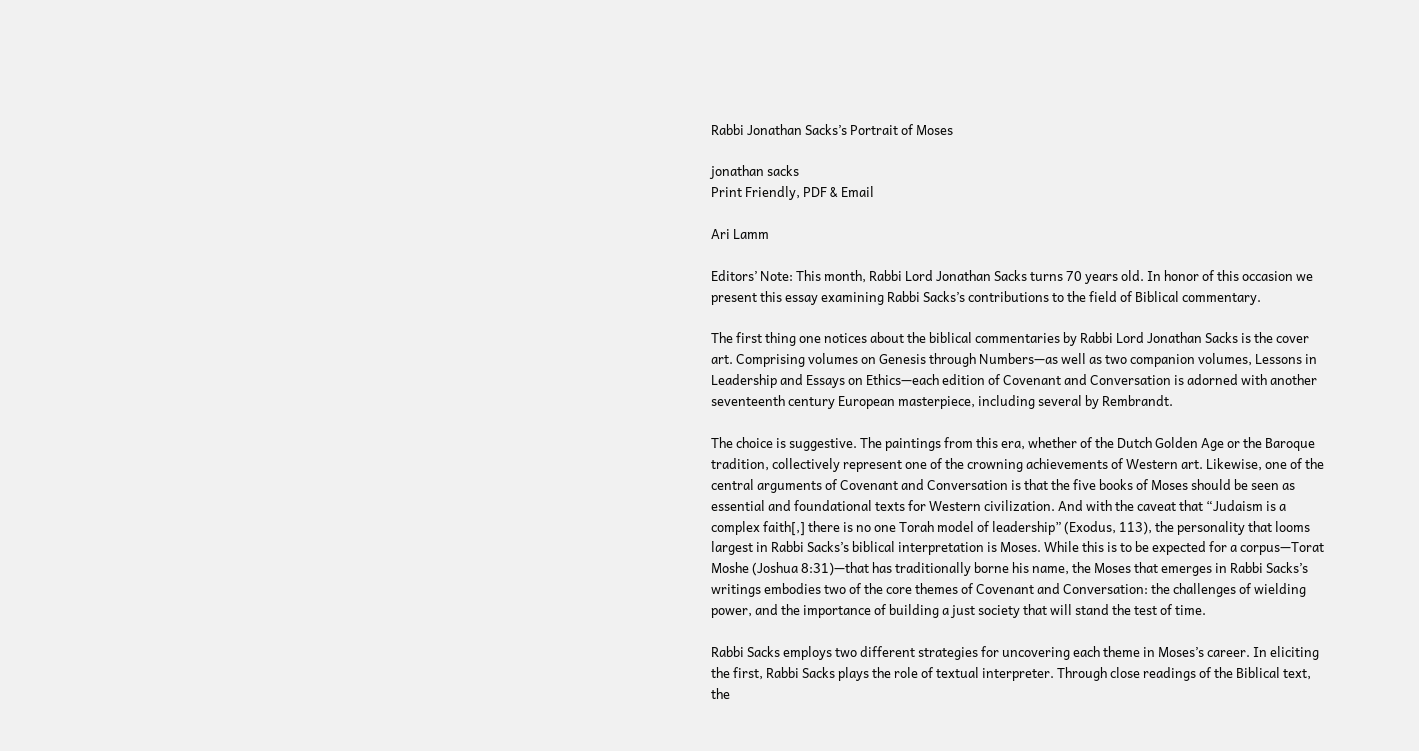Rabbi Jonathan Sacks’s Portrait of Moses

jonathan sacks
Print Friendly, PDF & Email

Ari Lamm

Editors’ Note: This month, Rabbi Lord Jonathan Sacks turns 70 years old. In honor of this occasion we present this essay examining Rabbi Sacks’s contributions to the field of Biblical commentary.

The first thing one notices about the biblical commentaries by Rabbi Lord Jonathan Sacks is the cover art. Comprising volumes on Genesis through Numbers—as well as two companion volumes, Lessons in Leadership and Essays on Ethics—each edition of Covenant and Conversation is adorned with another seventeenth century European masterpiece, including several by Rembrandt.

The choice is suggestive. The paintings from this era, whether of the Dutch Golden Age or the Baroque tradition, collectively represent one of the crowning achievements of Western art. Likewise, one of the central arguments of Covenant and Conversation is that the five books of Moses should be seen as essential and foundational texts for Western civilization. And with the caveat that “Judaism is a complex faith[,] there is no one Torah model of leadership” (Exodus, 113), the personality that looms largest in Rabbi Sacks’s biblical interpretation is Moses. While this is to be expected for a corpus—Torat Moshe (Joshua 8:31)—that has traditionally borne his name, the Moses that emerges in Rabbi Sacks’s writings embodies two of the core themes of Covenant and Conversation: the challenges of wielding power, and the importance of building a just society that will stand the test of time.

Rabbi Sacks employs two different strategies for uncovering each theme in Moses’s career. In eliciting the first, Rabbi Sacks plays the role of textual interpreter. Through close readings of the Biblical text, the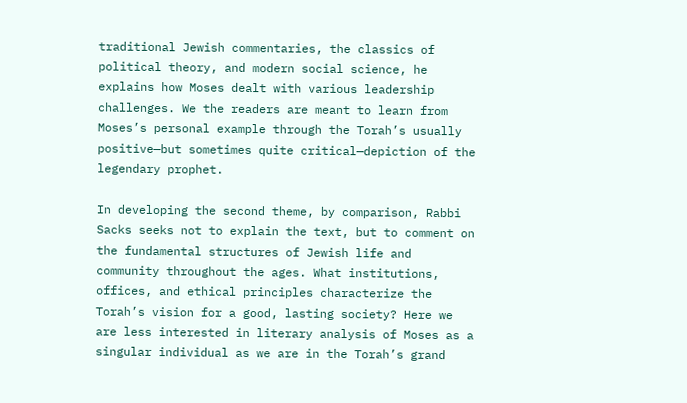traditional Jewish commentaries, the classics of political theory, and modern social science, he explains how Moses dealt with various leadership challenges. We the readers are meant to learn from Moses’s personal example through the Torah’s usually positive—but sometimes quite critical—depiction of the legendary prophet.

In developing the second theme, by comparison, Rabbi Sacks seeks not to explain the text, but to comment on the fundamental structures of Jewish life and community throughout the ages. What institutions, offices, and ethical principles characterize the Torah’s vision for a good, lasting society? Here we are less interested in literary analysis of Moses as a singular individual as we are in the Torah’s grand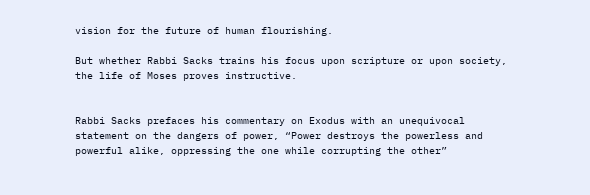vision for the future of human flourishing.

But whether Rabbi Sacks trains his focus upon scripture or upon society, the life of Moses proves instructive.


Rabbi Sacks prefaces his commentary on Exodus with an unequivocal statement on the dangers of power, “Power destroys the powerless and powerful alike, oppressing the one while corrupting the other”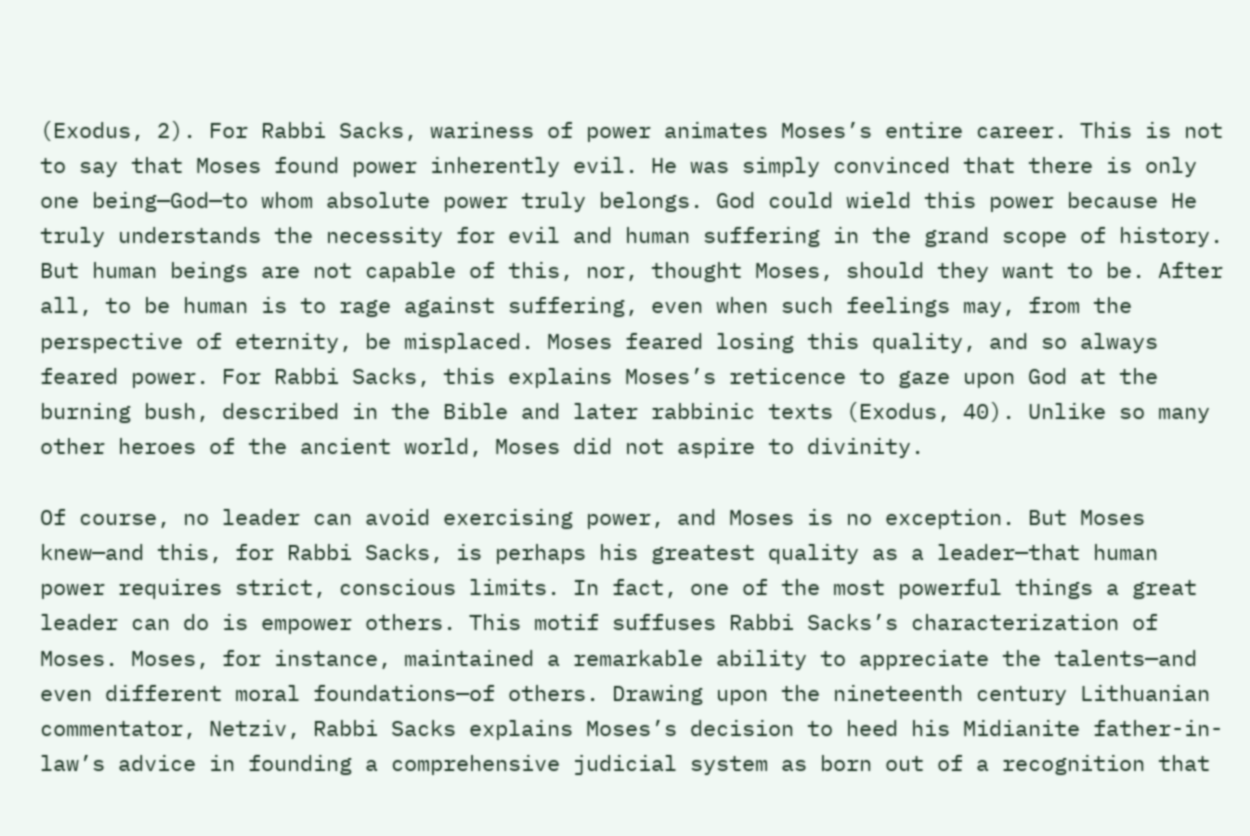(Exodus, 2). For Rabbi Sacks, wariness of power animates Moses’s entire career. This is not to say that Moses found power inherently evil. He was simply convinced that there is only one being—God—to whom absolute power truly belongs. God could wield this power because He truly understands the necessity for evil and human suffering in the grand scope of history. But human beings are not capable of this, nor, thought Moses, should they want to be. After all, to be human is to rage against suffering, even when such feelings may, from the perspective of eternity, be misplaced. Moses feared losing this quality, and so always feared power. For Rabbi Sacks, this explains Moses’s reticence to gaze upon God at the burning bush, described in the Bible and later rabbinic texts (Exodus, 40). Unlike so many other heroes of the ancient world, Moses did not aspire to divinity.

Of course, no leader can avoid exercising power, and Moses is no exception. But Moses knew—and this, for Rabbi Sacks, is perhaps his greatest quality as a leader—that human power requires strict, conscious limits. In fact, one of the most powerful things a great leader can do is empower others. This motif suffuses Rabbi Sacks’s characterization of Moses. Moses, for instance, maintained a remarkable ability to appreciate the talents—and even different moral foundations—of others. Drawing upon the nineteenth century Lithuanian commentator, Netziv, Rabbi Sacks explains Moses’s decision to heed his Midianite father-in-law’s advice in founding a comprehensive judicial system as born out of a recognition that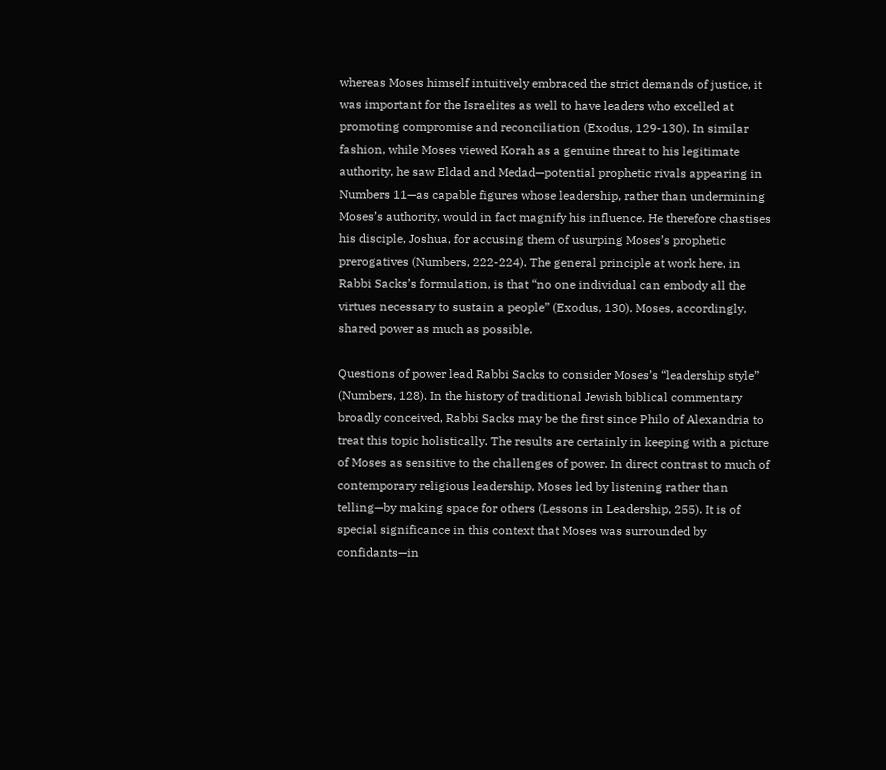whereas Moses himself intuitively embraced the strict demands of justice, it was important for the Israelites as well to have leaders who excelled at promoting compromise and reconciliation (Exodus, 129-130). In similar fashion, while Moses viewed Korah as a genuine threat to his legitimate authority, he saw Eldad and Medad—potential prophetic rivals appearing in Numbers 11—as capable figures whose leadership, rather than undermining Moses’s authority, would in fact magnify his influence. He therefore chastises his disciple, Joshua, for accusing them of usurping Moses’s prophetic prerogatives (Numbers, 222-224). The general principle at work here, in Rabbi Sacks’s formulation, is that “no one individual can embody all the virtues necessary to sustain a people” (Exodus, 130). Moses, accordingly, shared power as much as possible.

Questions of power lead Rabbi Sacks to consider Moses’s “leadership style” (Numbers, 128). In the history of traditional Jewish biblical commentary broadly conceived, Rabbi Sacks may be the first since Philo of Alexandria to treat this topic holistically. The results are certainly in keeping with a picture of Moses as sensitive to the challenges of power. In direct contrast to much of contemporary religious leadership, Moses led by listening rather than telling—by making space for others (Lessons in Leadership, 255). It is of special significance in this context that Moses was surrounded by confidants—in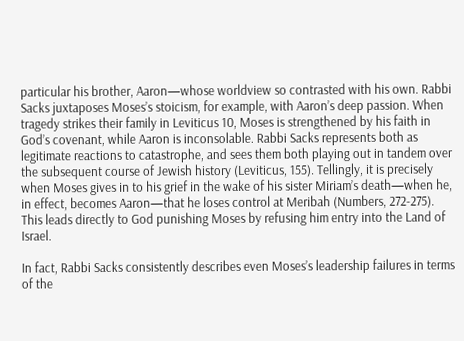particular his brother, Aaron—whose worldview so contrasted with his own. Rabbi Sacks juxtaposes Moses’s stoicism, for example, with Aaron’s deep passion. When tragedy strikes their family in Leviticus 10, Moses is strengthened by his faith in God’s covenant, while Aaron is inconsolable. Rabbi Sacks represents both as legitimate reactions to catastrophe, and sees them both playing out in tandem over the subsequent course of Jewish history (Leviticus, 155). Tellingly, it is precisely when Moses gives in to his grief in the wake of his sister Miriam’s death—when he, in effect, becomes Aaron—that he loses control at Meribah (Numbers, 272-275). This leads directly to God punishing Moses by refusing him entry into the Land of Israel.

In fact, Rabbi Sacks consistently describes even Moses’s leadership failures in terms of the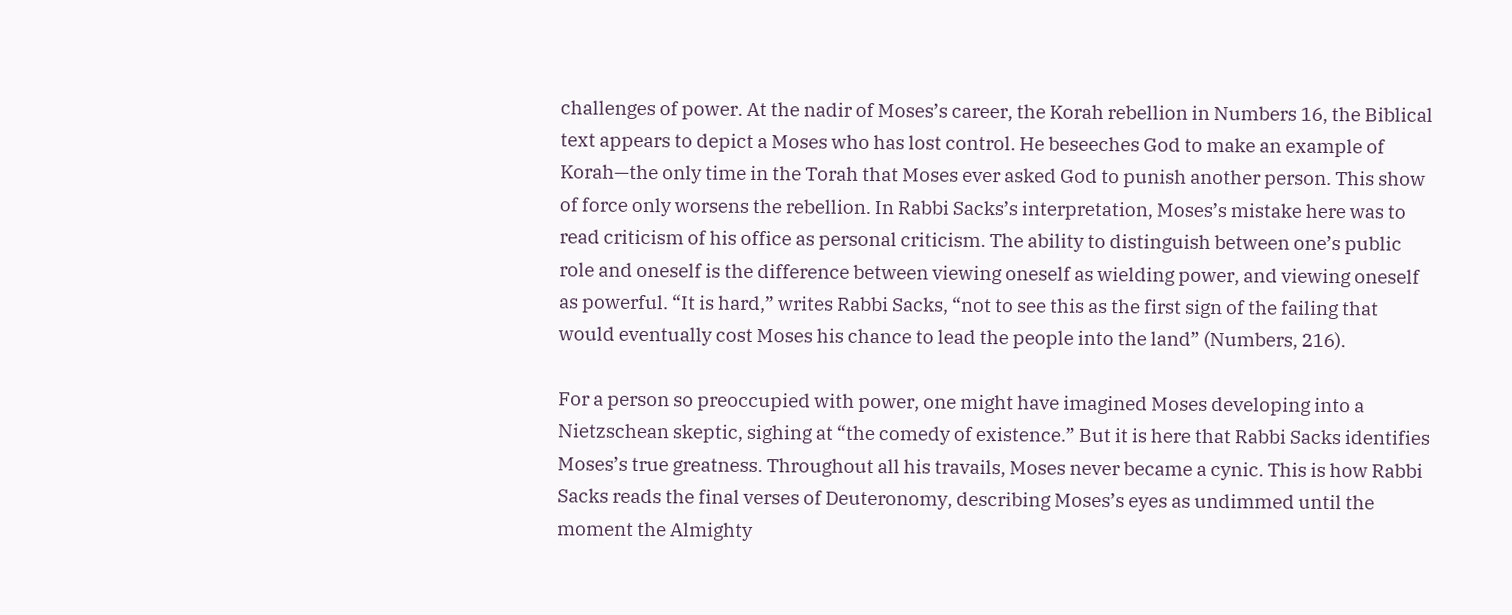challenges of power. At the nadir of Moses’s career, the Korah rebellion in Numbers 16, the Biblical text appears to depict a Moses who has lost control. He beseeches God to make an example of Korah—the only time in the Torah that Moses ever asked God to punish another person. This show of force only worsens the rebellion. In Rabbi Sacks’s interpretation, Moses’s mistake here was to read criticism of his office as personal criticism. The ability to distinguish between one’s public role and oneself is the difference between viewing oneself as wielding power, and viewing oneself as powerful. “It is hard,” writes Rabbi Sacks, “not to see this as the first sign of the failing that would eventually cost Moses his chance to lead the people into the land” (Numbers, 216).

For a person so preoccupied with power, one might have imagined Moses developing into a Nietzschean skeptic, sighing at “the comedy of existence.” But it is here that Rabbi Sacks identifies Moses’s true greatness. Throughout all his travails, Moses never became a cynic. This is how Rabbi Sacks reads the final verses of Deuteronomy, describing Moses’s eyes as undimmed until the moment the Almighty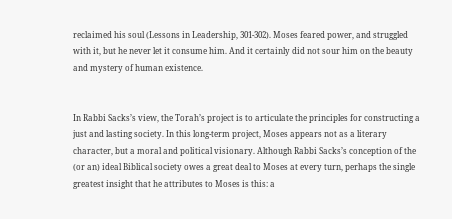reclaimed his soul (Lessons in Leadership, 301-302). Moses feared power, and struggled with it, but he never let it consume him. And it certainly did not sour him on the beauty and mystery of human existence.


In Rabbi Sacks’s view, the Torah’s project is to articulate the principles for constructing a just and lasting society. In this long-term project, Moses appears not as a literary character, but a moral and political visionary. Although Rabbi Sacks’s conception of the (or an) ideal Biblical society owes a great deal to Moses at every turn, perhaps the single greatest insight that he attributes to Moses is this: a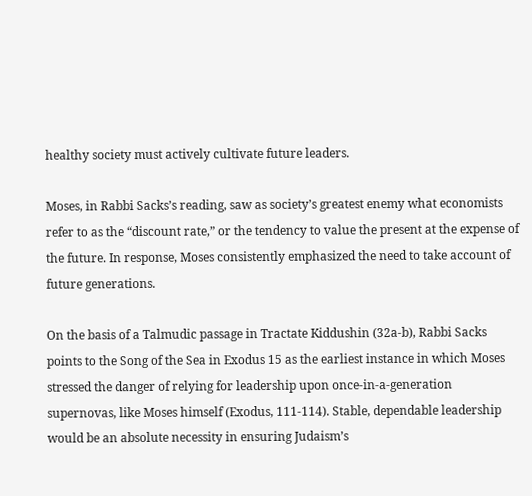healthy society must actively cultivate future leaders.

Moses, in Rabbi Sacks’s reading, saw as society’s greatest enemy what economists refer to as the “discount rate,” or the tendency to value the present at the expense of the future. In response, Moses consistently emphasized the need to take account of future generations.

On the basis of a Talmudic passage in Tractate Kiddushin (32a-b), Rabbi Sacks points to the Song of the Sea in Exodus 15 as the earliest instance in which Moses stressed the danger of relying for leadership upon once-in-a-generation supernovas, like Moses himself (Exodus, 111-114). Stable, dependable leadership would be an absolute necessity in ensuring Judaism’s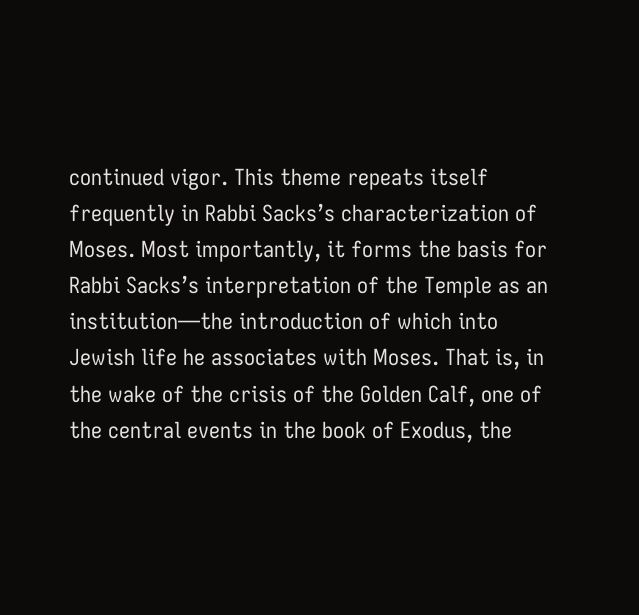continued vigor. This theme repeats itself frequently in Rabbi Sacks’s characterization of Moses. Most importantly, it forms the basis for Rabbi Sacks’s interpretation of the Temple as an institution—the introduction of which into Jewish life he associates with Moses. That is, in the wake of the crisis of the Golden Calf, one of the central events in the book of Exodus, the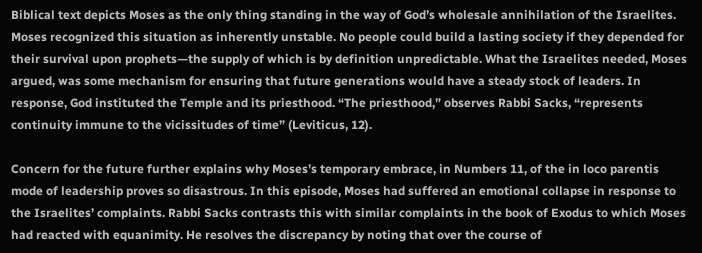Biblical text depicts Moses as the only thing standing in the way of God’s wholesale annihilation of the Israelites. Moses recognized this situation as inherently unstable. No people could build a lasting society if they depended for their survival upon prophets—the supply of which is by definition unpredictable. What the Israelites needed, Moses argued, was some mechanism for ensuring that future generations would have a steady stock of leaders. In response, God instituted the Temple and its priesthood. “The priesthood,” observes Rabbi Sacks, “represents continuity immune to the vicissitudes of time” (Leviticus, 12).

Concern for the future further explains why Moses’s temporary embrace, in Numbers 11, of the in loco parentis mode of leadership proves so disastrous. In this episode, Moses had suffered an emotional collapse in response to the Israelites’ complaints. Rabbi Sacks contrasts this with similar complaints in the book of Exodus to which Moses had reacted with equanimity. He resolves the discrepancy by noting that over the course of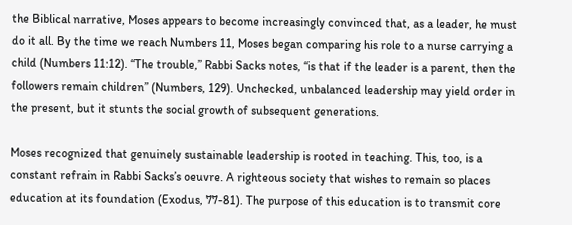the Biblical narrative, Moses appears to become increasingly convinced that, as a leader, he must do it all. By the time we reach Numbers 11, Moses began comparing his role to a nurse carrying a child (Numbers 11:12). “The trouble,” Rabbi Sacks notes, “is that if the leader is a parent, then the followers remain children” (Numbers, 129). Unchecked, unbalanced leadership may yield order in the present, but it stunts the social growth of subsequent generations.

Moses recognized that genuinely sustainable leadership is rooted in teaching. This, too, is a constant refrain in Rabbi Sacks’s oeuvre. A righteous society that wishes to remain so places education at its foundation (Exodus, 77-81). The purpose of this education is to transmit core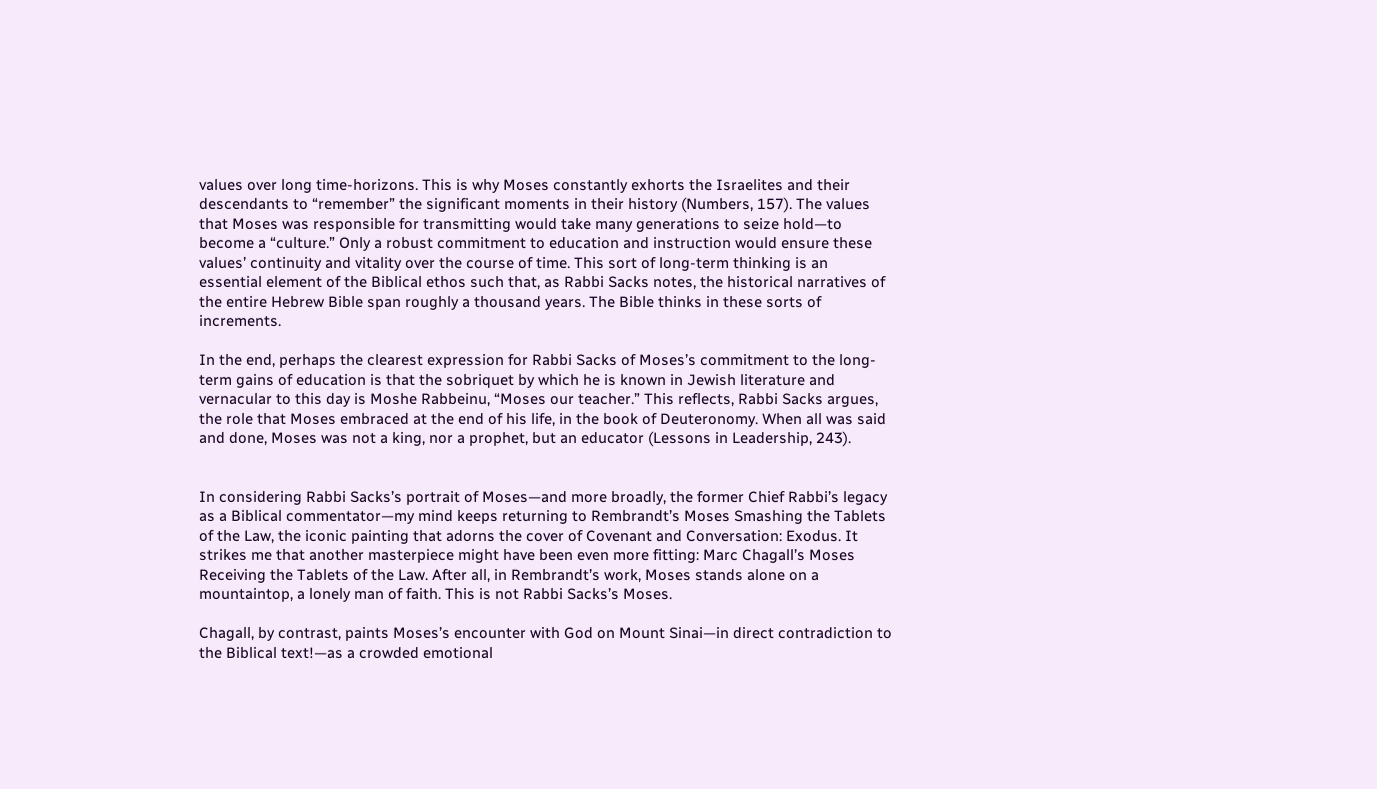values over long time-horizons. This is why Moses constantly exhorts the Israelites and their descendants to “remember” the significant moments in their history (Numbers, 157). The values that Moses was responsible for transmitting would take many generations to seize hold—to become a “culture.” Only a robust commitment to education and instruction would ensure these values’ continuity and vitality over the course of time. This sort of long-term thinking is an essential element of the Biblical ethos such that, as Rabbi Sacks notes, the historical narratives of the entire Hebrew Bible span roughly a thousand years. The Bible thinks in these sorts of increments.

In the end, perhaps the clearest expression for Rabbi Sacks of Moses’s commitment to the long-term gains of education is that the sobriquet by which he is known in Jewish literature and vernacular to this day is Moshe Rabbeinu, “Moses our teacher.” This reflects, Rabbi Sacks argues, the role that Moses embraced at the end of his life, in the book of Deuteronomy. When all was said and done, Moses was not a king, nor a prophet, but an educator (Lessons in Leadership, 243).


In considering Rabbi Sacks’s portrait of Moses—and more broadly, the former Chief Rabbi’s legacy as a Biblical commentator—my mind keeps returning to Rembrandt’s Moses Smashing the Tablets of the Law, the iconic painting that adorns the cover of Covenant and Conversation: Exodus. It strikes me that another masterpiece might have been even more fitting: Marc Chagall’s Moses Receiving the Tablets of the Law. After all, in Rembrandt’s work, Moses stands alone on a mountaintop, a lonely man of faith. This is not Rabbi Sacks’s Moses.

Chagall, by contrast, paints Moses’s encounter with God on Mount Sinai—in direct contradiction to the Biblical text!—as a crowded emotional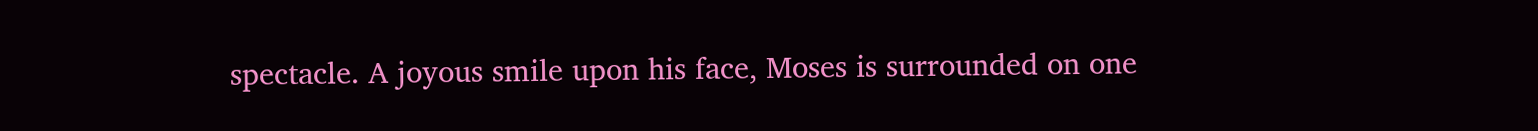spectacle. A joyous smile upon his face, Moses is surrounded on one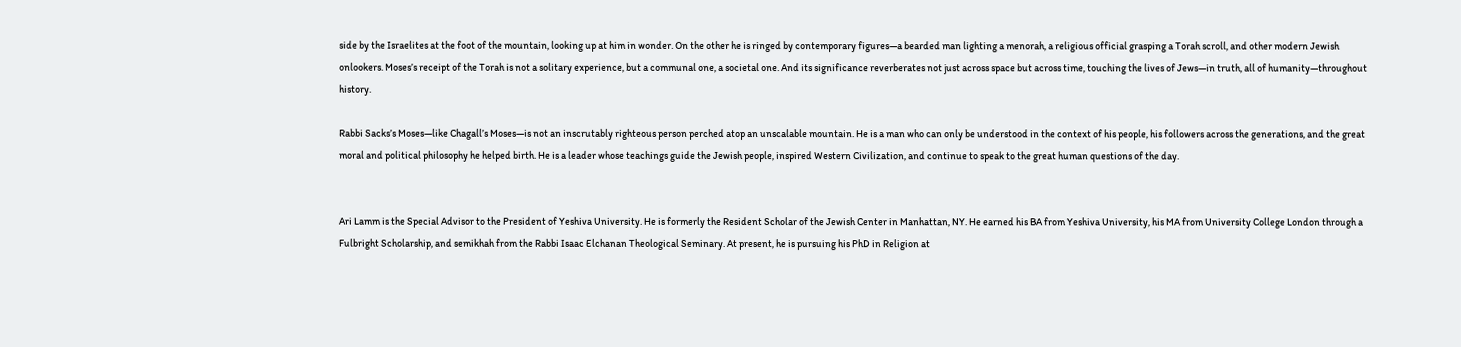side by the Israelites at the foot of the mountain, looking up at him in wonder. On the other he is ringed by contemporary figures—a bearded man lighting a menorah, a religious official grasping a Torah scroll, and other modern Jewish onlookers. Moses’s receipt of the Torah is not a solitary experience, but a communal one, a societal one. And its significance reverberates not just across space but across time, touching the lives of Jews—in truth, all of humanity—throughout history.

Rabbi Sacks’s Moses—like Chagall’s Moses—is not an inscrutably righteous person perched atop an unscalable mountain. He is a man who can only be understood in the context of his people, his followers across the generations, and the great moral and political philosophy he helped birth. He is a leader whose teachings guide the Jewish people, inspired Western Civilization, and continue to speak to the great human questions of the day.


Ari Lamm is the Special Advisor to the President of Yeshiva University. He is formerly the Resident Scholar of the Jewish Center in Manhattan, NY. He earned his BA from Yeshiva University, his MA from University College London through a Fulbright Scholarship, and semikhah from the Rabbi Isaac Elchanan Theological Seminary. At present, he is pursuing his PhD in Religion at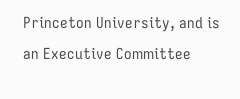Princeton University, and is an Executive Committee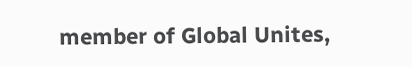member of Global Unites,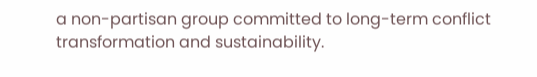a non-partisan group committed to long-term conflict transformation and sustainability.